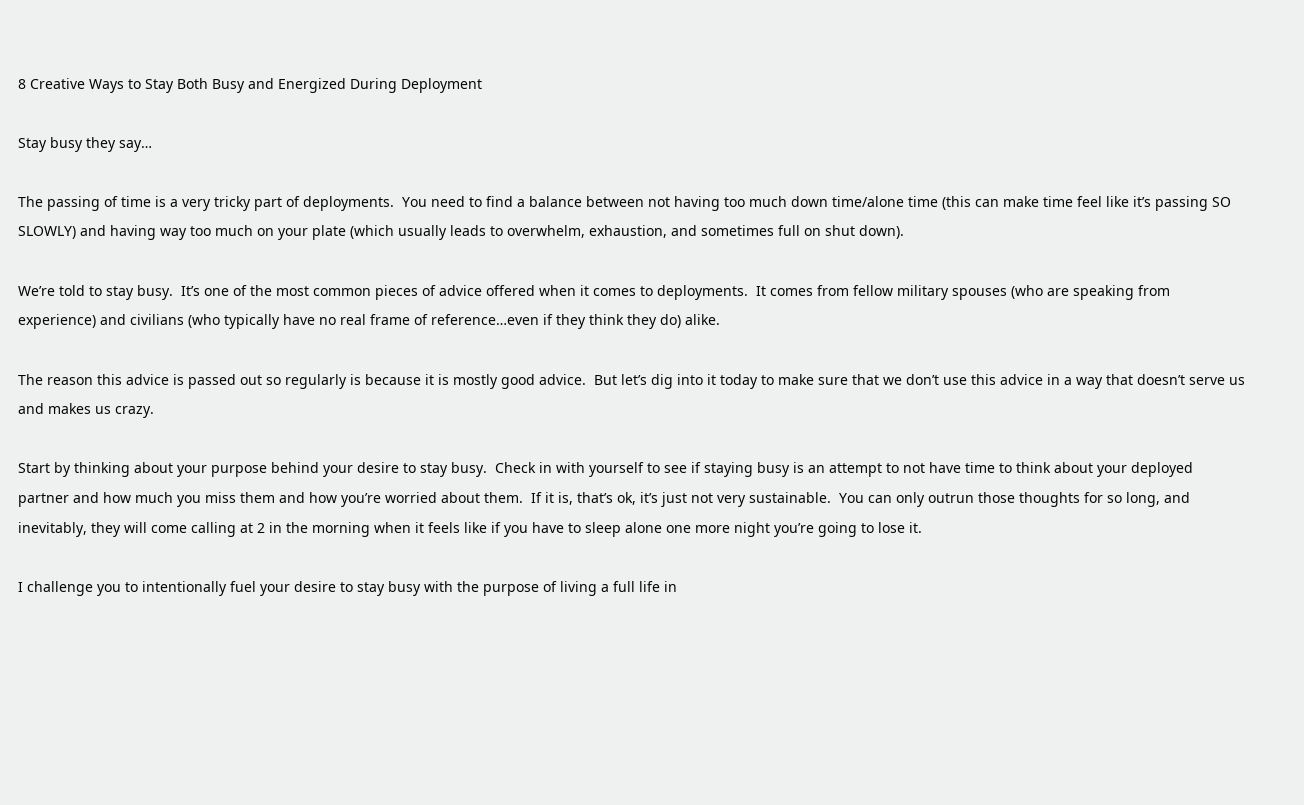8 Creative Ways to Stay Both Busy and Energized During Deployment

Stay busy they say…

The passing of time is a very tricky part of deployments.  You need to find a balance between not having too much down time/alone time (this can make time feel like it’s passing SO SLOWLY) and having way too much on your plate (which usually leads to overwhelm, exhaustion, and sometimes full on shut down).

We’re told to stay busy.  It’s one of the most common pieces of advice offered when it comes to deployments.  It comes from fellow military spouses (who are speaking from experience) and civilians (who typically have no real frame of reference…even if they think they do) alike.

The reason this advice is passed out so regularly is because it is mostly good advice.  But let’s dig into it today to make sure that we don’t use this advice in a way that doesn’t serve us and makes us crazy.

Start by thinking about your purpose behind your desire to stay busy.  Check in with yourself to see if staying busy is an attempt to not have time to think about your deployed partner and how much you miss them and how you’re worried about them.  If it is, that’s ok, it’s just not very sustainable.  You can only outrun those thoughts for so long, and inevitably, they will come calling at 2 in the morning when it feels like if you have to sleep alone one more night you’re going to lose it.

I challenge you to intentionally fuel your desire to stay busy with the purpose of living a full life in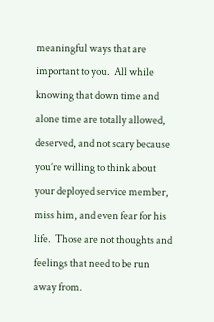meaningful ways that are important to you.  All while knowing that down time and alone time are totally allowed, deserved, and not scary because you’re willing to think about your deployed service member, miss him, and even fear for his life.  Those are not thoughts and feelings that need to be run away from.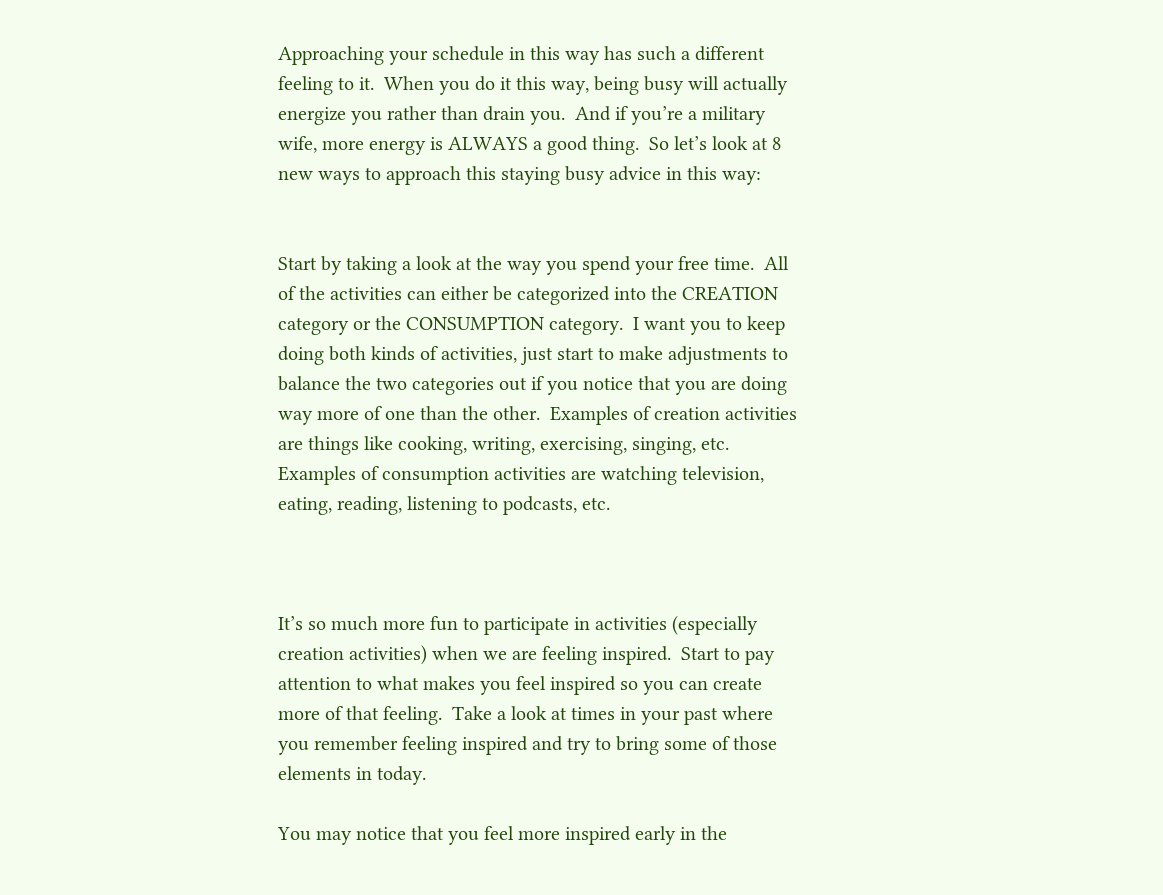Approaching your schedule in this way has such a different feeling to it.  When you do it this way, being busy will actually energize you rather than drain you.  And if you’re a military wife, more energy is ALWAYS a good thing.  So let’s look at 8 new ways to approach this staying busy advice in this way:


Start by taking a look at the way you spend your free time.  All of the activities can either be categorized into the CREATION category or the CONSUMPTION category.  I want you to keep doing both kinds of activities, just start to make adjustments to balance the two categories out if you notice that you are doing way more of one than the other.  Examples of creation activities are things like cooking, writing, exercising, singing, etc.  Examples of consumption activities are watching television, eating, reading, listening to podcasts, etc.



It’s so much more fun to participate in activities (especially creation activities) when we are feeling inspired.  Start to pay attention to what makes you feel inspired so you can create more of that feeling.  Take a look at times in your past where you remember feeling inspired and try to bring some of those elements in today.

You may notice that you feel more inspired early in the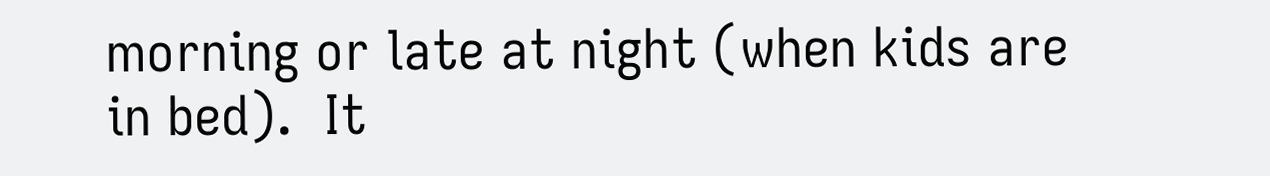morning or late at night (when kids are in bed).  It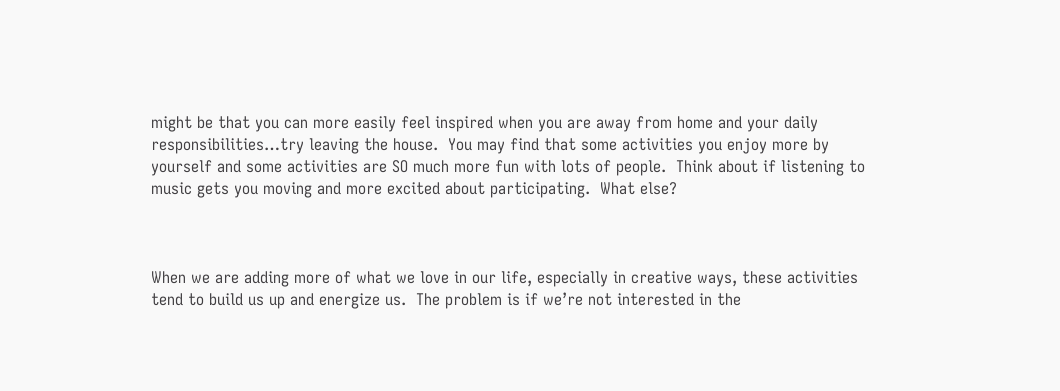might be that you can more easily feel inspired when you are away from home and your daily responsibilities…try leaving the house.  You may find that some activities you enjoy more by yourself and some activities are SO much more fun with lots of people.  Think about if listening to music gets you moving and more excited about participating.  What else?



When we are adding more of what we love in our life, especially in creative ways, these activities tend to build us up and energize us.  The problem is if we’re not interested in the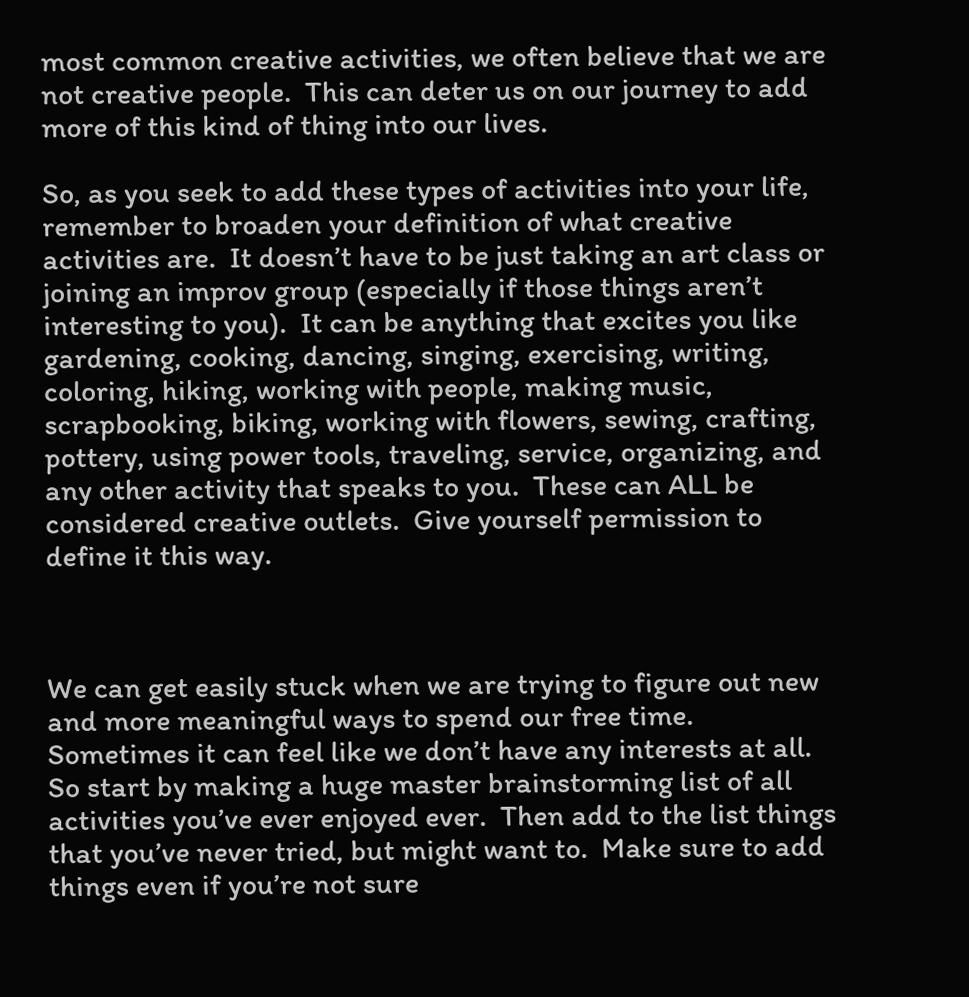most common creative activities, we often believe that we are not creative people.  This can deter us on our journey to add more of this kind of thing into our lives.

So, as you seek to add these types of activities into your life, remember to broaden your definition of what creative activities are.  It doesn’t have to be just taking an art class or joining an improv group (especially if those things aren’t interesting to you).  It can be anything that excites you like gardening, cooking, dancing, singing, exercising, writing, coloring, hiking, working with people, making music, scrapbooking, biking, working with flowers, sewing, crafting, pottery, using power tools, traveling, service, organizing, and any other activity that speaks to you.  These can ALL be considered creative outlets.  Give yourself permission to define it this way.



We can get easily stuck when we are trying to figure out new and more meaningful ways to spend our free time.  Sometimes it can feel like we don’t have any interests at all.  So start by making a huge master brainstorming list of all activities you’ve ever enjoyed ever.  Then add to the list things that you’ve never tried, but might want to.  Make sure to add things even if you’re not sure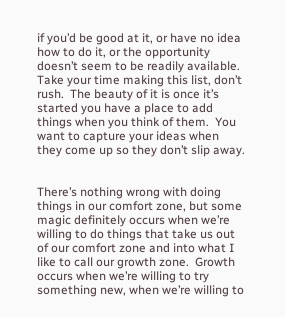if you’d be good at it, or have no idea how to do it, or the opportunity doesn’t seem to be readily available.  Take your time making this list, don’t rush.  The beauty of it is once it’s started you have a place to add things when you think of them.  You want to capture your ideas when they come up so they don’t slip away.


There’s nothing wrong with doing things in our comfort zone, but some magic definitely occurs when we’re willing to do things that take us out of our comfort zone and into what I like to call our growth zone.  Growth occurs when we’re willing to try something new, when we’re willing to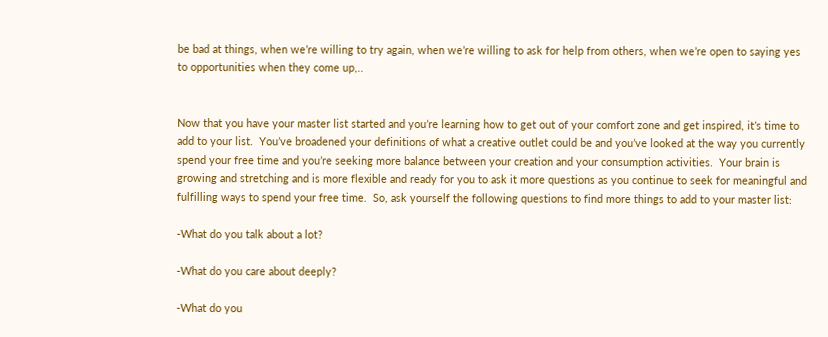be bad at things, when we’re willing to try again, when we’re willing to ask for help from others, when we’re open to saying yes to opportunities when they come up,..


Now that you have your master list started and you’re learning how to get out of your comfort zone and get inspired, it’s time to add to your list.  You’ve broadened your definitions of what a creative outlet could be and you’ve looked at the way you currently spend your free time and you’re seeking more balance between your creation and your consumption activities.  Your brain is growing and stretching and is more flexible and ready for you to ask it more questions as you continue to seek for meaningful and fulfilling ways to spend your free time.  So, ask yourself the following questions to find more things to add to your master list:

-What do you talk about a lot?

-What do you care about deeply?

-What do you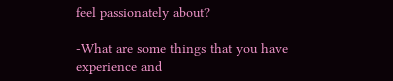feel passionately about?

-What are some things that you have experience and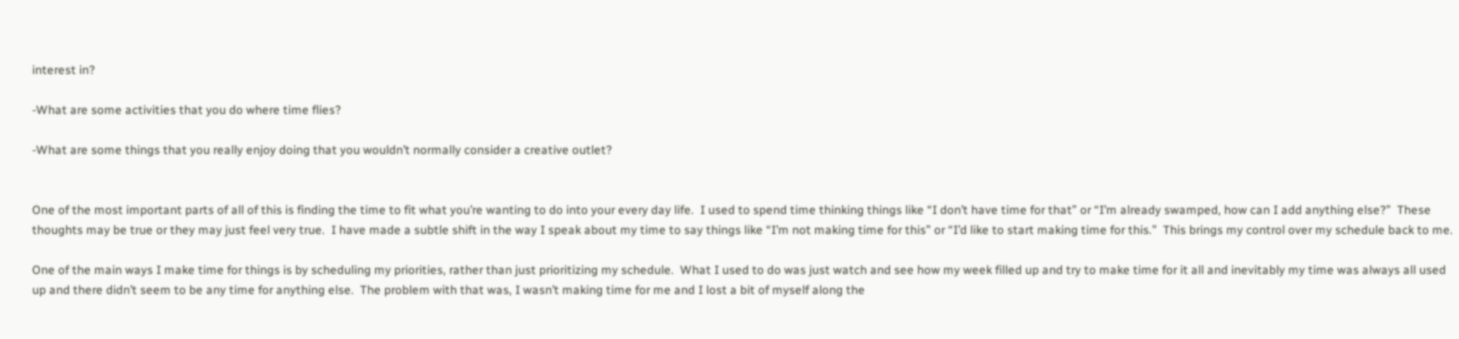interest in?

-What are some activities that you do where time flies?

-What are some things that you really enjoy doing that you wouldn’t normally consider a creative outlet?


One of the most important parts of all of this is finding the time to fit what you’re wanting to do into your every day life.  I used to spend time thinking things like “I don’t have time for that” or “I’m already swamped, how can I add anything else?”  These thoughts may be true or they may just feel very true.  I have made a subtle shift in the way I speak about my time to say things like “I’m not making time for this” or “I’d like to start making time for this.”  This brings my control over my schedule back to me.

One of the main ways I make time for things is by scheduling my priorities, rather than just prioritizing my schedule.  What I used to do was just watch and see how my week filled up and try to make time for it all and inevitably my time was always all used up and there didn’t seem to be any time for anything else.  The problem with that was, I wasn’t making time for me and I lost a bit of myself along the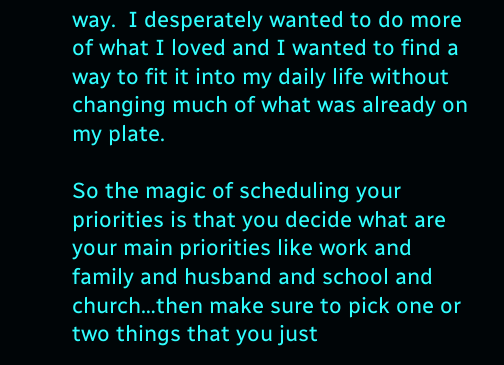way.  I desperately wanted to do more of what I loved and I wanted to find a way to fit it into my daily life without changing much of what was already on my plate.

So the magic of scheduling your priorities is that you decide what are your main priorities like work and family and husband and school and church…then make sure to pick one or two things that you just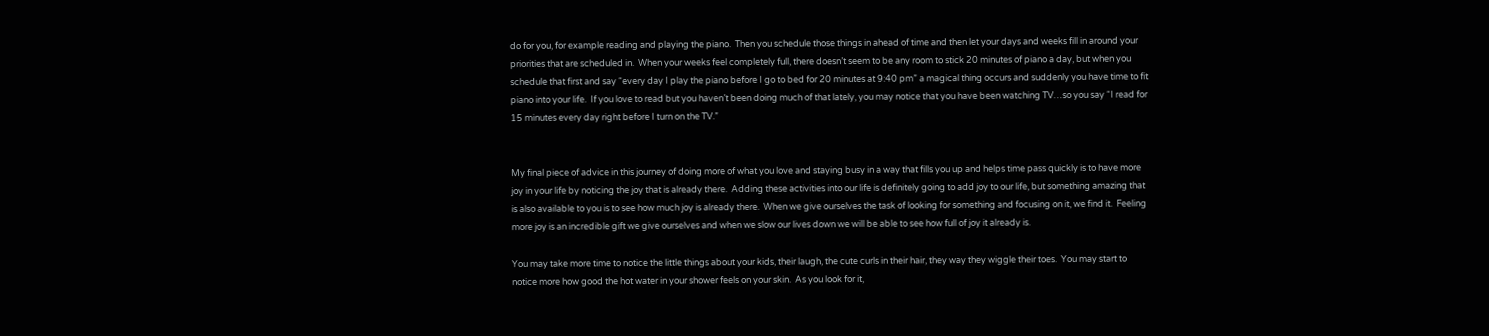do for you, for example reading and playing the piano.  Then you schedule those things in ahead of time and then let your days and weeks fill in around your priorities that are scheduled in.  When your weeks feel completely full, there doesn’t seem to be any room to stick 20 minutes of piano a day, but when you schedule that first and say “every day I play the piano before I go to bed for 20 minutes at 9:40 pm” a magical thing occurs and suddenly you have time to fit piano into your life.  If you love to read but you haven’t been doing much of that lately, you may notice that you have been watching TV…so you say “I read for 15 minutes every day right before I turn on the TV.”


My final piece of advice in this journey of doing more of what you love and staying busy in a way that fills you up and helps time pass quickly is to have more joy in your life by noticing the joy that is already there.  Adding these activities into our life is definitely going to add joy to our life, but something amazing that is also available to you is to see how much joy is already there.  When we give ourselves the task of looking for something and focusing on it, we find it.  Feeling more joy is an incredible gift we give ourselves and when we slow our lives down we will be able to see how full of joy it already is.

You may take more time to notice the little things about your kids, their laugh, the cute curls in their hair, they way they wiggle their toes.  You may start to notice more how good the hot water in your shower feels on your skin.  As you look for it,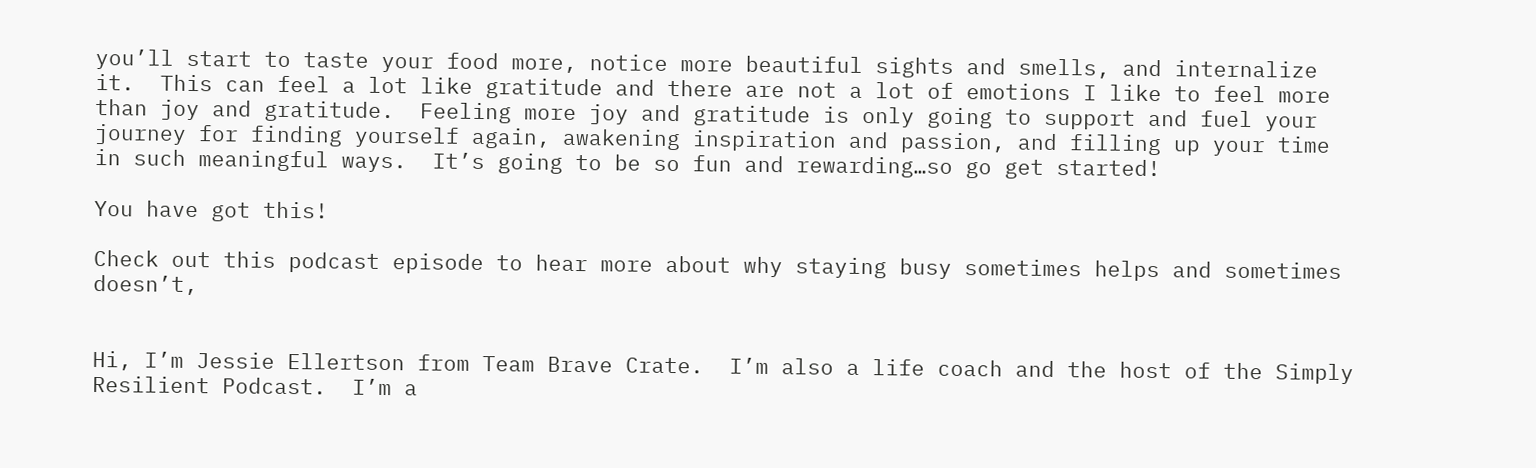you’ll start to taste your food more, notice more beautiful sights and smells, and internalize it.  This can feel a lot like gratitude and there are not a lot of emotions I like to feel more than joy and gratitude.  Feeling more joy and gratitude is only going to support and fuel your journey for finding yourself again, awakening inspiration and passion, and filling up your time in such meaningful ways.  It’s going to be so fun and rewarding…so go get started!

You have got this!

Check out this podcast episode to hear more about why staying busy sometimes helps and sometimes doesn’t,


Hi, I’m Jessie Ellertson from Team Brave Crate.  I’m also a life coach and the host of the Simply Resilient Podcast.  I’m a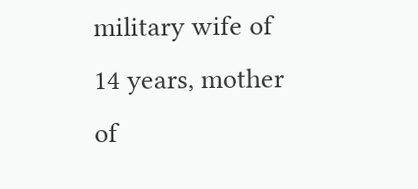military wife of 14 years, mother of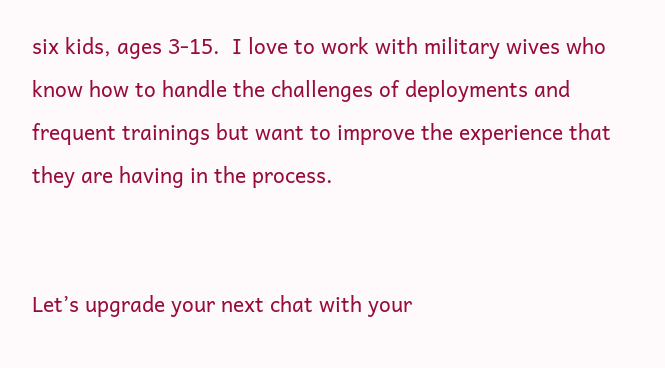six kids, ages 3-15.  I love to work with military wives who know how to handle the challenges of deployments and frequent trainings but want to improve the experience that they are having in the process.


Let’s upgrade your next chat with your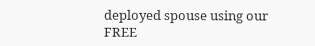deployed spouse using our FREE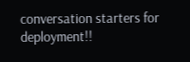conversation starters for deployment!!